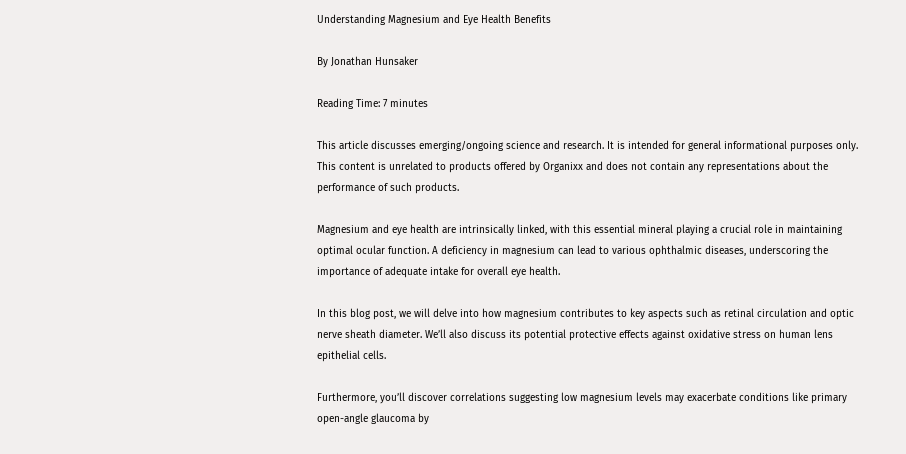Understanding Magnesium and Eye Health Benefits

By Jonathan Hunsaker

Reading Time: 7 minutes

This article discusses emerging/ongoing science and research. It is intended for general informational purposes only. This content is unrelated to products offered by Organixx and does not contain any representations about the performance of such products.

Magnesium and eye health are intrinsically linked, with this essential mineral playing a crucial role in maintaining optimal ocular function. A deficiency in magnesium can lead to various ophthalmic diseases, underscoring the importance of adequate intake for overall eye health.

In this blog post, we will delve into how magnesium contributes to key aspects such as retinal circulation and optic nerve sheath diameter. We’ll also discuss its potential protective effects against oxidative stress on human lens epithelial cells.

Furthermore, you’ll discover correlations suggesting low magnesium levels may exacerbate conditions like primary open-angle glaucoma by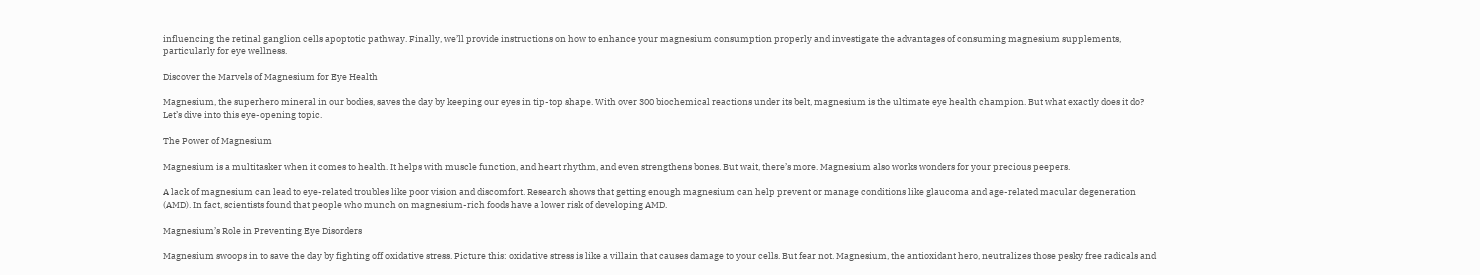influencing the retinal ganglion cells apoptotic pathway. Finally, we’ll provide instructions on how to enhance your magnesium consumption properly and investigate the advantages of consuming magnesium supplements, particularly for eye wellness.

Discover the Marvels of Magnesium for Eye Health

Magnesium, the superhero mineral in our bodies, saves the day by keeping our eyes in tip-top shape. With over 300 biochemical reactions under its belt, magnesium is the ultimate eye health champion. But what exactly does it do? Let’s dive into this eye-opening topic.

The Power of Magnesium

Magnesium is a multitasker when it comes to health. It helps with muscle function, and heart rhythm, and even strengthens bones. But wait, there’s more. Magnesium also works wonders for your precious peepers.

A lack of magnesium can lead to eye-related troubles like poor vision and discomfort. Research shows that getting enough magnesium can help prevent or manage conditions like glaucoma and age-related macular degeneration (AMD). In fact, scientists found that people who munch on magnesium-rich foods have a lower risk of developing AMD.

Magnesium’s Role in Preventing Eye Disorders

Magnesium swoops in to save the day by fighting off oxidative stress. Picture this: oxidative stress is like a villain that causes damage to your cells. But fear not. Magnesium, the antioxidant hero, neutralizes those pesky free radicals and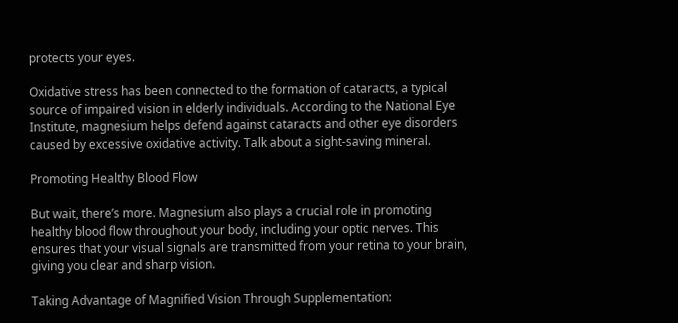protects your eyes.

Oxidative stress has been connected to the formation of cataracts, a typical source of impaired vision in elderly individuals. According to the National Eye Institute, magnesium helps defend against cataracts and other eye disorders caused by excessive oxidative activity. Talk about a sight-saving mineral.

Promoting Healthy Blood Flow

But wait, there’s more. Magnesium also plays a crucial role in promoting healthy blood flow throughout your body, including your optic nerves. This ensures that your visual signals are transmitted from your retina to your brain, giving you clear and sharp vision.

Taking Advantage of Magnified Vision Through Supplementation: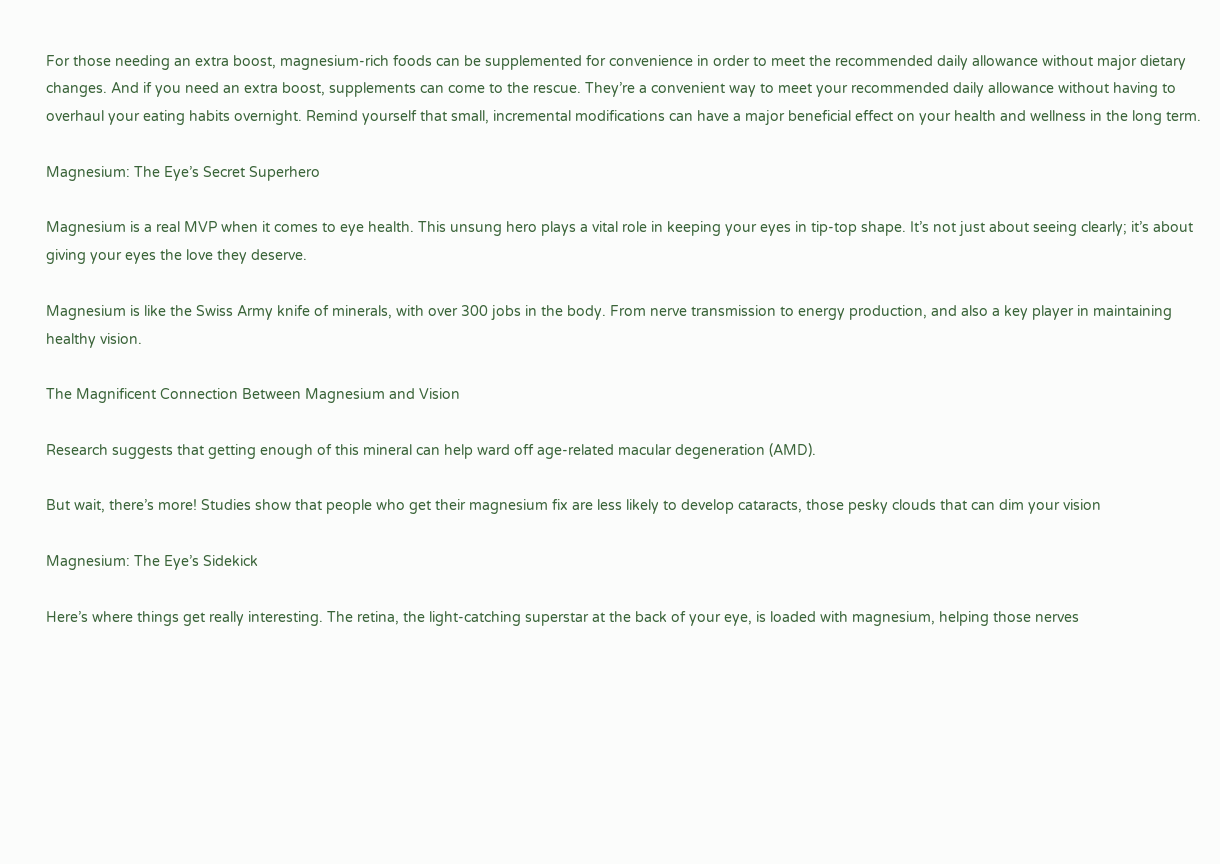For those needing an extra boost, magnesium-rich foods can be supplemented for convenience in order to meet the recommended daily allowance without major dietary changes. And if you need an extra boost, supplements can come to the rescue. They’re a convenient way to meet your recommended daily allowance without having to overhaul your eating habits overnight. Remind yourself that small, incremental modifications can have a major beneficial effect on your health and wellness in the long term.

Magnesium: The Eye’s Secret Superhero

Magnesium is a real MVP when it comes to eye health. This unsung hero plays a vital role in keeping your eyes in tip-top shape. It’s not just about seeing clearly; it’s about giving your eyes the love they deserve.

Magnesium is like the Swiss Army knife of minerals, with over 300 jobs in the body. From nerve transmission to energy production, and also a key player in maintaining healthy vision.

The Magnificent Connection Between Magnesium and Vision

Research suggests that getting enough of this mineral can help ward off age-related macular degeneration (AMD).

But wait, there’s more! Studies show that people who get their magnesium fix are less likely to develop cataracts, those pesky clouds that can dim your vision

Magnesium: The Eye’s Sidekick

Here’s where things get really interesting. The retina, the light-catching superstar at the back of your eye, is loaded with magnesium, helping those nerves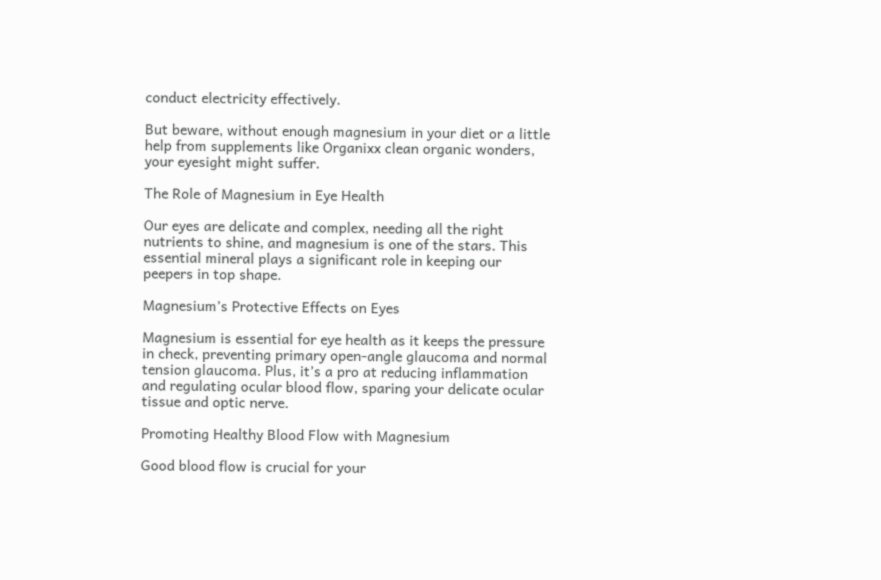conduct electricity effectively.

But beware, without enough magnesium in your diet or a little help from supplements like Organixx clean organic wonders, your eyesight might suffer.

The Role of Magnesium in Eye Health

Our eyes are delicate and complex, needing all the right nutrients to shine, and magnesium is one of the stars. This essential mineral plays a significant role in keeping our peepers in top shape.

Magnesium’s Protective Effects on Eyes

Magnesium is essential for eye health as it keeps the pressure in check, preventing primary open-angle glaucoma and normal tension glaucoma. Plus, it’s a pro at reducing inflammation and regulating ocular blood flow, sparing your delicate ocular tissue and optic nerve.

Promoting Healthy Blood Flow with Magnesium

Good blood flow is crucial for your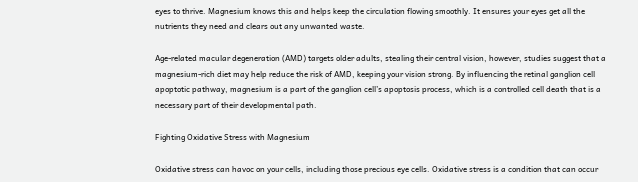eyes to thrive. Magnesium knows this and helps keep the circulation flowing smoothly. It ensures your eyes get all the nutrients they need and clears out any unwanted waste.

Age-related macular degeneration (AMD) targets older adults, stealing their central vision, however, studies suggest that a magnesium-rich diet may help reduce the risk of AMD, keeping your vision strong. By influencing the retinal ganglion cell apoptotic pathway, magnesium is a part of the ganglion cell’s apoptosis process, which is a controlled cell death that is a necessary part of their developmental path.

Fighting Oxidative Stress with Magnesium

Oxidative stress can havoc on your cells, including those precious eye cells. Oxidative stress is a condition that can occur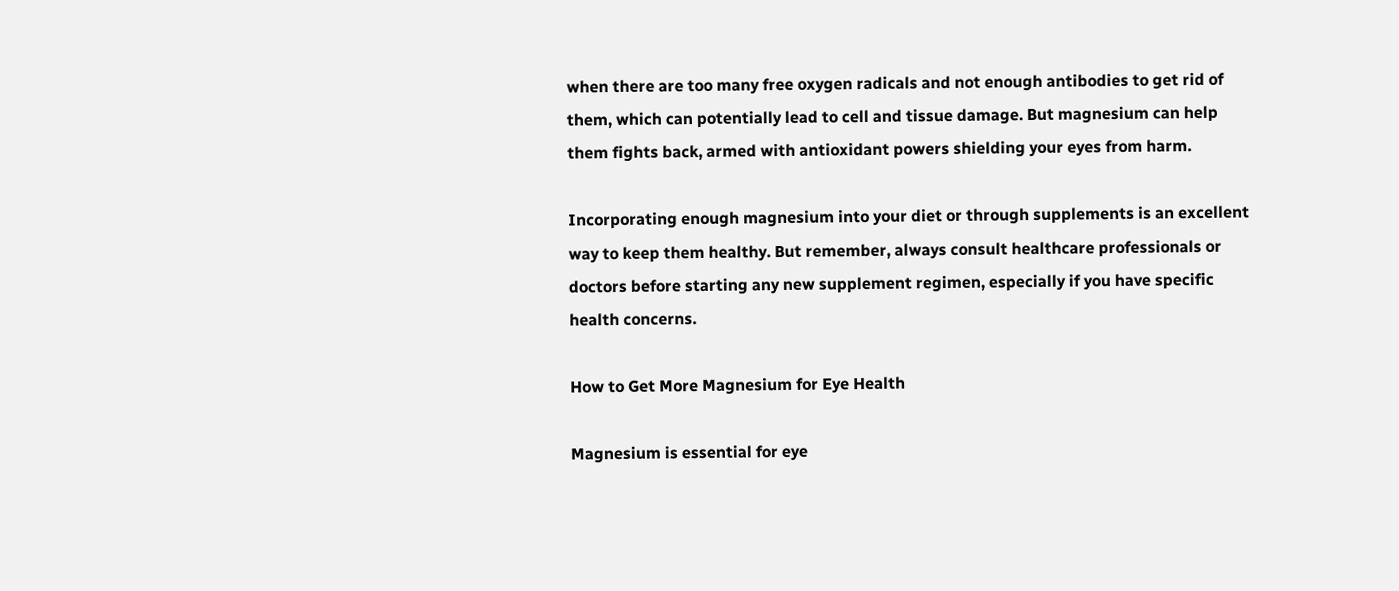when there are too many free oxygen radicals and not enough antibodies to get rid of them, which can potentially lead to cell and tissue damage. But magnesium can help them fights back, armed with antioxidant powers shielding your eyes from harm.

Incorporating enough magnesium into your diet or through supplements is an excellent way to keep them healthy. But remember, always consult healthcare professionals or doctors before starting any new supplement regimen, especially if you have specific health concerns.

How to Get More Magnesium for Eye Health

Magnesium is essential for eye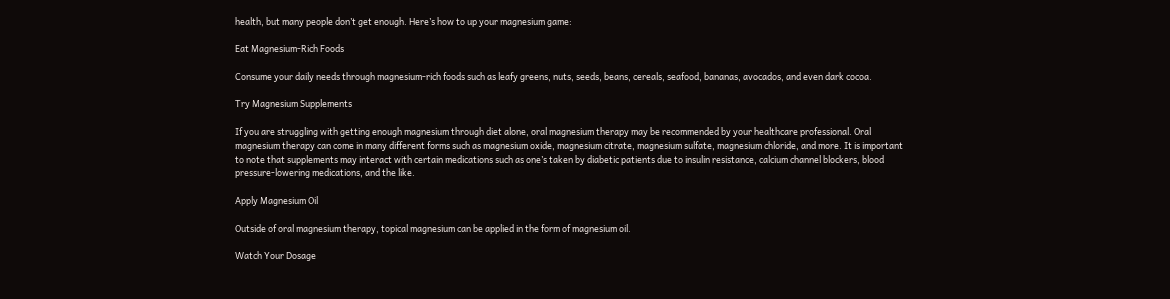health, but many people don’t get enough. Here’s how to up your magnesium game:

Eat Magnesium-Rich Foods

Consume your daily needs through magnesium-rich foods such as leafy greens, nuts, seeds, beans, cereals, seafood, bananas, avocados, and even dark cocoa.

Try Magnesium Supplements

If you are struggling with getting enough magnesium through diet alone, oral magnesium therapy may be recommended by your healthcare professional. Oral magnesium therapy can come in many different forms such as magnesium oxide, magnesium citrate, magnesium sulfate, magnesium chloride, and more. It is important to note that supplements may interact with certain medications such as one’s taken by diabetic patients due to insulin resistance, calcium channel blockers, blood pressure-lowering medications, and the like.

Apply Magnesium Oil

Outside of oral magnesium therapy, topical magnesium can be applied in the form of magnesium oil.

Watch Your Dosage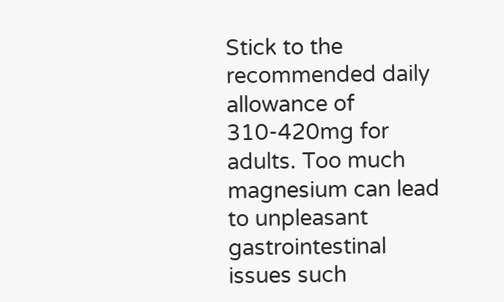Stick to the recommended daily allowance of 310-420mg for adults. Too much magnesium can lead to unpleasant gastrointestinal issues such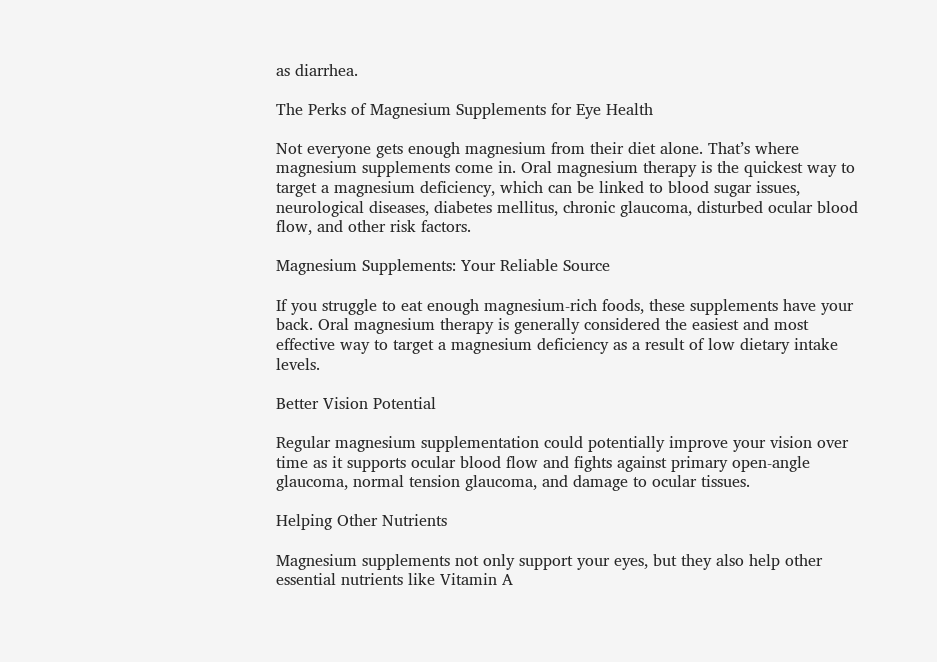as diarrhea.

The Perks of Magnesium Supplements for Eye Health

Not everyone gets enough magnesium from their diet alone. That’s where magnesium supplements come in. Oral magnesium therapy is the quickest way to target a magnesium deficiency, which can be linked to blood sugar issues, neurological diseases, diabetes mellitus, chronic glaucoma, disturbed ocular blood flow, and other risk factors.

Magnesium Supplements: Your Reliable Source

If you struggle to eat enough magnesium-rich foods, these supplements have your back. Oral magnesium therapy is generally considered the easiest and most effective way to target a magnesium deficiency as a result of low dietary intake levels.

Better Vision Potential

Regular magnesium supplementation could potentially improve your vision over time as it supports ocular blood flow and fights against primary open-angle glaucoma, normal tension glaucoma, and damage to ocular tissues.

Helping Other Nutrients

Magnesium supplements not only support your eyes, but they also help other essential nutrients like Vitamin A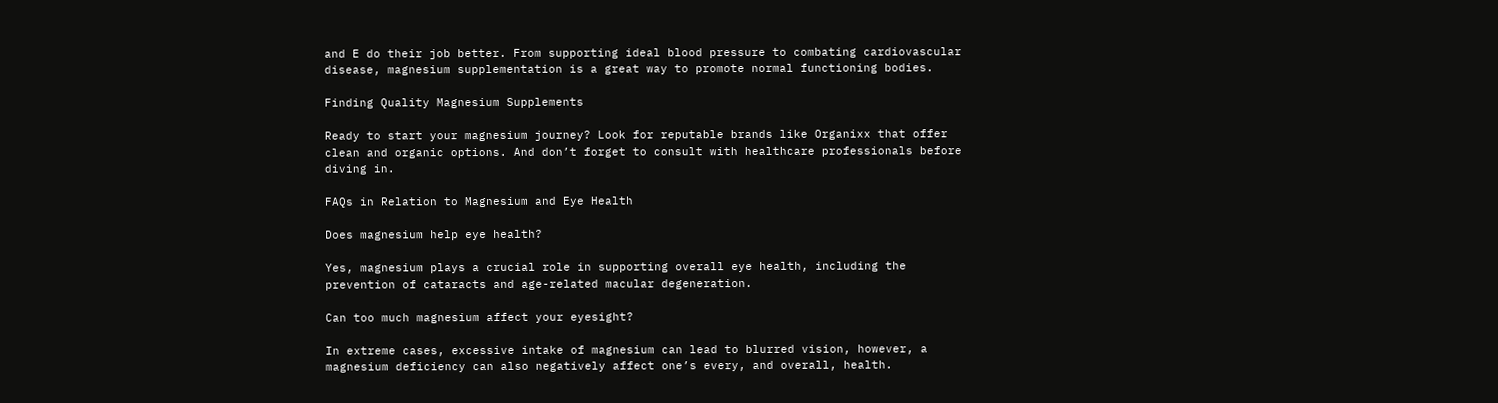and E do their job better. From supporting ideal blood pressure to combating cardiovascular disease, magnesium supplementation is a great way to promote normal functioning bodies.

Finding Quality Magnesium Supplements

Ready to start your magnesium journey? Look for reputable brands like Organixx that offer clean and organic options. And don’t forget to consult with healthcare professionals before diving in.

FAQs in Relation to Magnesium and Eye Health

Does magnesium help eye health?

Yes, magnesium plays a crucial role in supporting overall eye health, including the prevention of cataracts and age-related macular degeneration.

Can too much magnesium affect your eyesight?

In extreme cases, excessive intake of magnesium can lead to blurred vision, however, a magnesium deficiency can also negatively affect one’s every, and overall, health.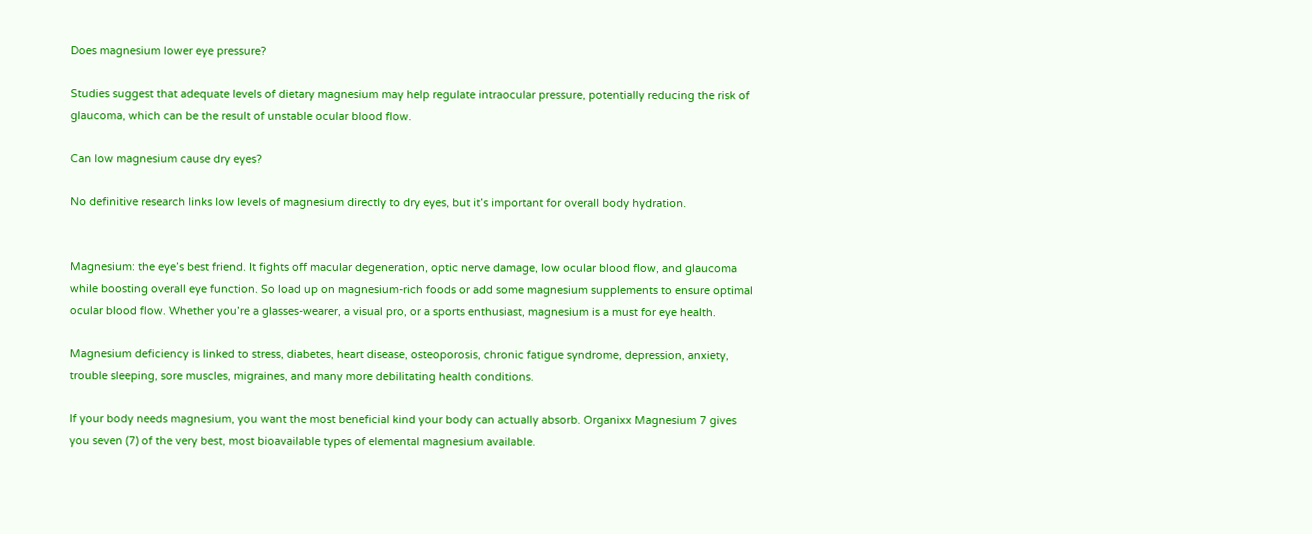Does magnesium lower eye pressure?

Studies suggest that adequate levels of dietary magnesium may help regulate intraocular pressure, potentially reducing the risk of glaucoma, which can be the result of unstable ocular blood flow.

Can low magnesium cause dry eyes?

No definitive research links low levels of magnesium directly to dry eyes, but it’s important for overall body hydration.


Magnesium: the eye’s best friend. It fights off macular degeneration, optic nerve damage, low ocular blood flow, and glaucoma while boosting overall eye function. So load up on magnesium-rich foods or add some magnesium supplements to ensure optimal ocular blood flow. Whether you’re a glasses-wearer, a visual pro, or a sports enthusiast, magnesium is a must for eye health.

Magnesium deficiency is linked to stress, diabetes, heart disease, osteoporosis, chronic fatigue syndrome, depression, anxiety, trouble sleeping, sore muscles, migraines, and many more debilitating health conditions.

If your body needs magnesium, you want the most beneficial kind your body can actually absorb. Organixx Magnesium 7 gives you seven (7) of the very best, most bioavailable types of elemental magnesium available.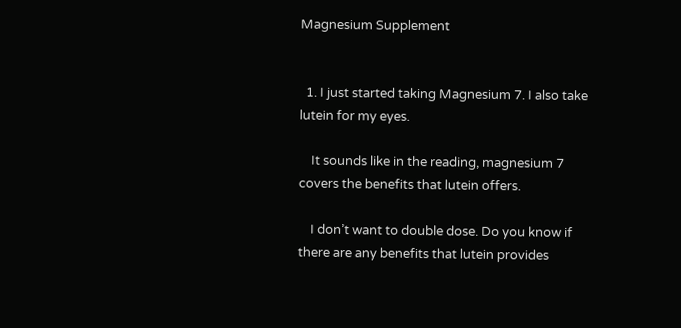Magnesium Supplement


  1. I just started taking Magnesium 7. I also take lutein for my eyes.

    It sounds like in the reading, magnesium 7 covers the benefits that lutein offers.

    I don’t want to double dose. Do you know if there are any benefits that lutein provides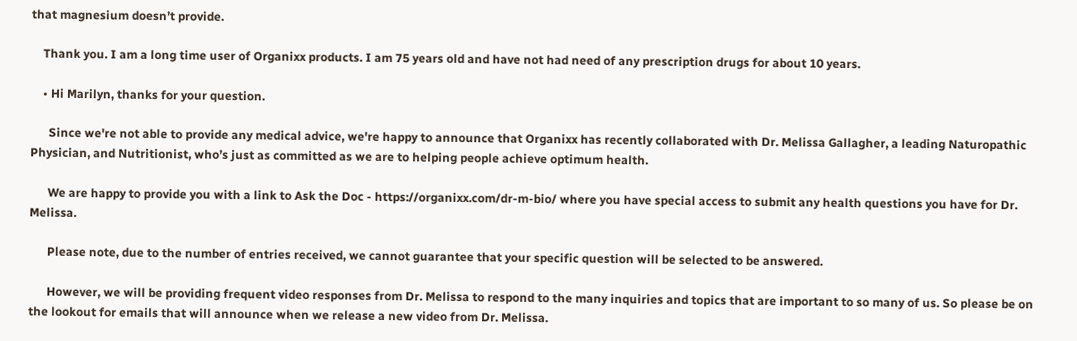that magnesium doesn’t provide.

    Thank you. I am a long time user of Organixx products. I am 75 years old and have not had need of any prescription drugs for about 10 years.

    • Hi Marilyn, thanks for your question.

      Since we're not able to provide any medical advice, we're happy to announce that Organixx has recently collaborated with Dr. Melissa Gallagher, a leading Naturopathic Physician, and Nutritionist, who’s just as committed as we are to helping people achieve optimum health.

      We are happy to provide you with a link to Ask the Doc - https://organixx.com/dr-m-bio/ where you have special access to submit any health questions you have for Dr. Melissa.

      Please note, due to the number of entries received, we cannot guarantee that your specific question will be selected to be answered.

      However, we will be providing frequent video responses from Dr. Melissa to respond to the many inquiries and topics that are important to so many of us. So please be on the lookout for emails that will announce when we release a new video from Dr. Melissa.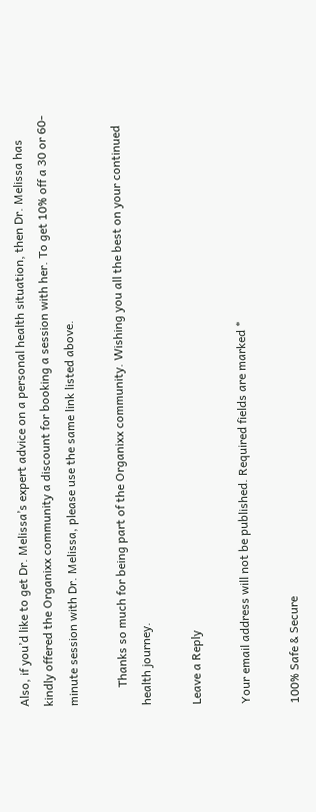Also, if you’d like to get Dr. Melissa’s expert advice on a personal health situation, then Dr. Melissa has kindly offered the Organixx community a discount for booking a session with her. To get 10% off a 30 or 60-minute session with Dr. Melissa, please use the same link listed above.

      Thanks so much for being part of the Organixx community. Wishing you all the best on your continued health journey.

Leave a Reply

Your email address will not be published. Required fields are marked *

100% Safe & Secure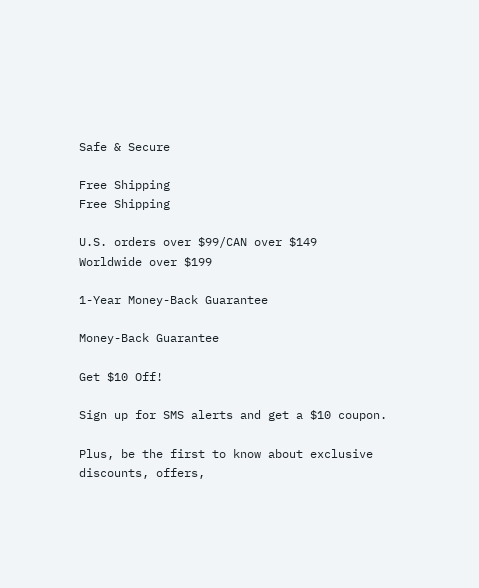Safe & Secure

Free Shipping
Free Shipping

U.S. orders over $99/CAN over $149
Worldwide over $199

1-Year Money-Back Guarantee

Money-Back Guarantee

Get $10 Off!

Sign up for SMS alerts and get a $10 coupon.

Plus, be the first to know about exclusive discounts, offers,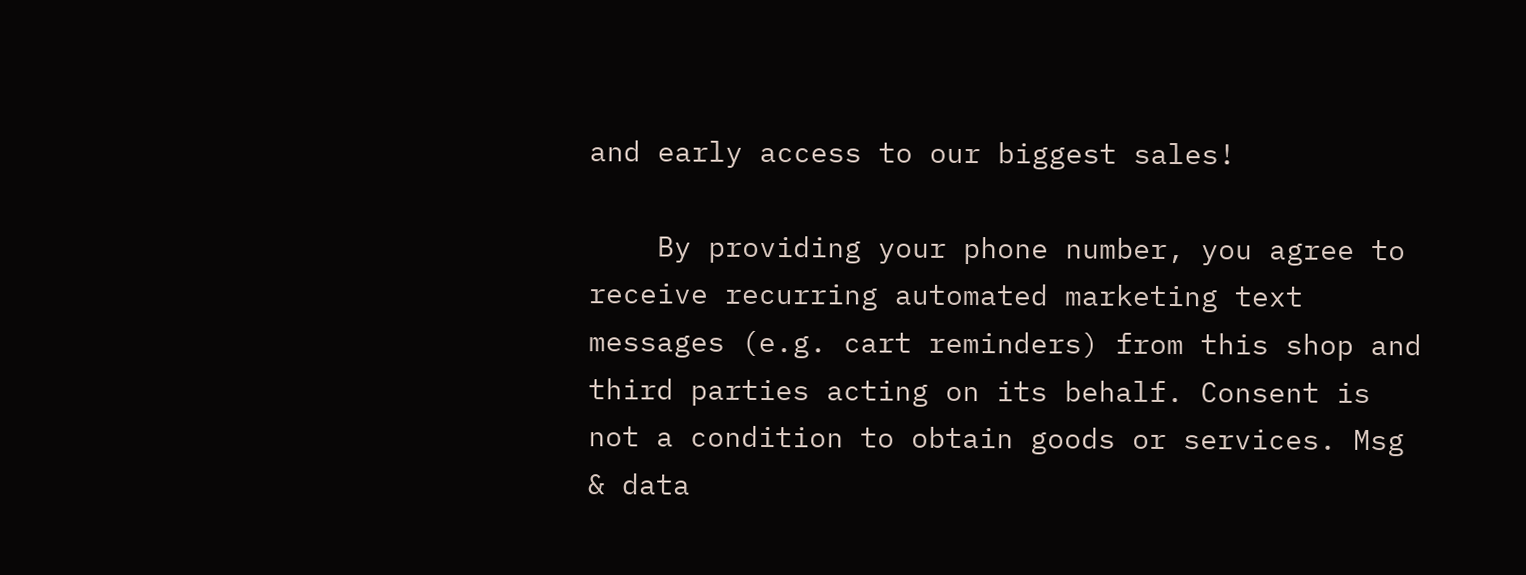and early access to our biggest sales!

    By providing your phone number, you agree to receive recurring automated marketing text messages (e.g. cart reminders) from this shop and third parties acting on its behalf. Consent is not a condition to obtain goods or services. Msg & data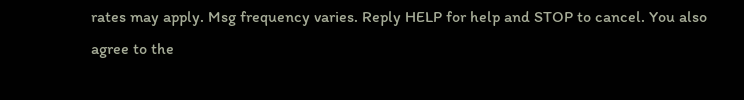rates may apply. Msg frequency varies. Reply HELP for help and STOP to cancel. You also agree to the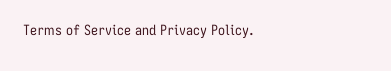Terms of Service and Privacy Policy.